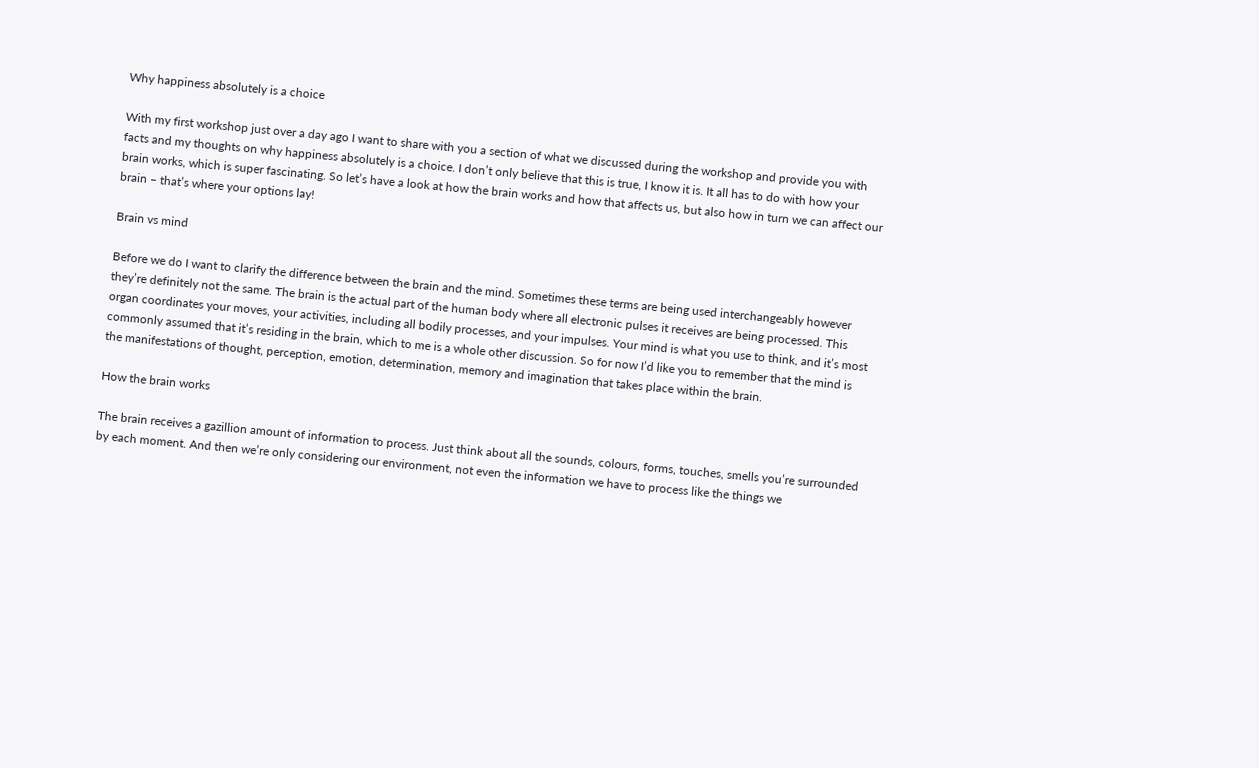Why happiness absolutely is a choice

With my first workshop just over a day ago I want to share with you a section of what we discussed during the workshop and provide you with facts and my thoughts on why happiness absolutely is a choice. I don’t only believe that this is true, I know it is. It all has to do with how your brain works, which is super fascinating. So let’s have a look at how the brain works and how that affects us, but also how in turn we can affect our brain – that’s where your options lay!

Brain vs mind

Before we do I want to clarify the difference between the brain and the mind. Sometimes these terms are being used interchangeably however they’re definitely not the same. The brain is the actual part of the human body where all electronic pulses it receives are being processed. This organ coordinates your moves, your activities, including all bodily processes, and your impulses. Your mind is what you use to think, and it’s most commonly assumed that it’s residing in the brain, which to me is a whole other discussion. So for now I’d like you to remember that the mind is the manifestations of thought, perception, emotion, determination, memory and imagination that takes place within the brain.

How the brain works

The brain receives a gazillion amount of information to process. Just think about all the sounds, colours, forms, touches, smells you’re surrounded by each moment. And then we’re only considering our environment, not even the information we have to process like the things we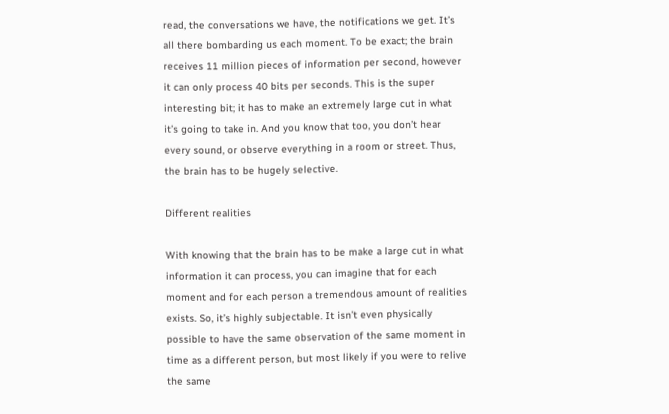read, the conversations we have, the notifications we get. It’s all there bombarding us each moment. To be exact; the brain receives 11 million pieces of information per second, however it can only process 40 bits per seconds. This is the super interesting bit; it has to make an extremely large cut in what it’s going to take in. And you know that too, you don’t hear every sound, or observe everything in a room or street. Thus, the brain has to be hugely selective.

Different realities

With knowing that the brain has to be make a large cut in what information it can process, you can imagine that for each moment and for each person a tremendous amount of realities exists. So, it’s highly subjectable. It isn’t even physically possible to have the same observation of the same moment in time as a different person, but most likely if you were to relive the same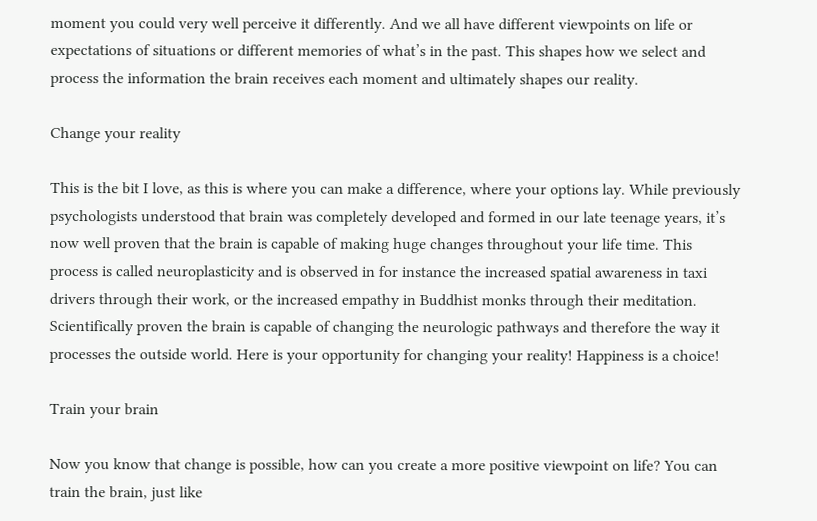moment you could very well perceive it differently. And we all have different viewpoints on life or expectations of situations or different memories of what’s in the past. This shapes how we select and process the information the brain receives each moment and ultimately shapes our reality.

Change your reality

This is the bit I love, as this is where you can make a difference, where your options lay. While previously psychologists understood that brain was completely developed and formed in our late teenage years, it’s now well proven that the brain is capable of making huge changes throughout your life time. This process is called neuroplasticity and is observed in for instance the increased spatial awareness in taxi drivers through their work, or the increased empathy in Buddhist monks through their meditation. Scientifically proven the brain is capable of changing the neurologic pathways and therefore the way it processes the outside world. Here is your opportunity for changing your reality! Happiness is a choice!

Train your brain

Now you know that change is possible, how can you create a more positive viewpoint on life? You can train the brain, just like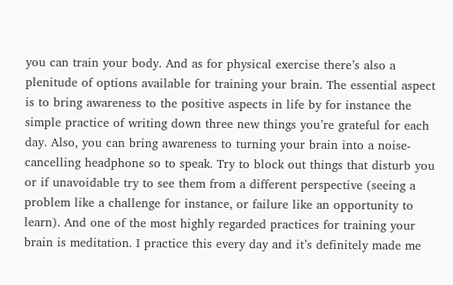you can train your body. And as for physical exercise there’s also a plenitude of options available for training your brain. The essential aspect is to bring awareness to the positive aspects in life by for instance the simple practice of writing down three new things you’re grateful for each day. Also, you can bring awareness to turning your brain into a noise-cancelling headphone so to speak. Try to block out things that disturb you or if unavoidable try to see them from a different perspective (seeing a problem like a challenge for instance, or failure like an opportunity to learn). And one of the most highly regarded practices for training your brain is meditation. I practice this every day and it’s definitely made me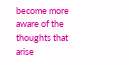become more aware of the thoughts that arise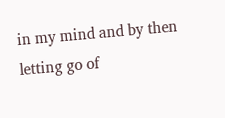in my mind and by then letting go of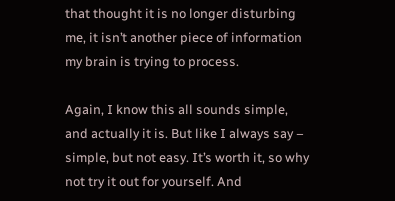that thought it is no longer disturbing me, it isn’t another piece of information my brain is trying to process.

Again, I know this all sounds simple, and actually it is. But like I always say – simple, but not easy. It’s worth it, so why not try it out for yourself. And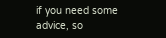if you need some advice, so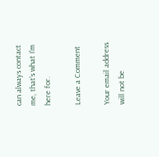can always contact me, that’s what I’m here for.

Leave a Comment

Your email address will not be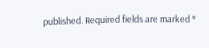published. Required fields are marked *